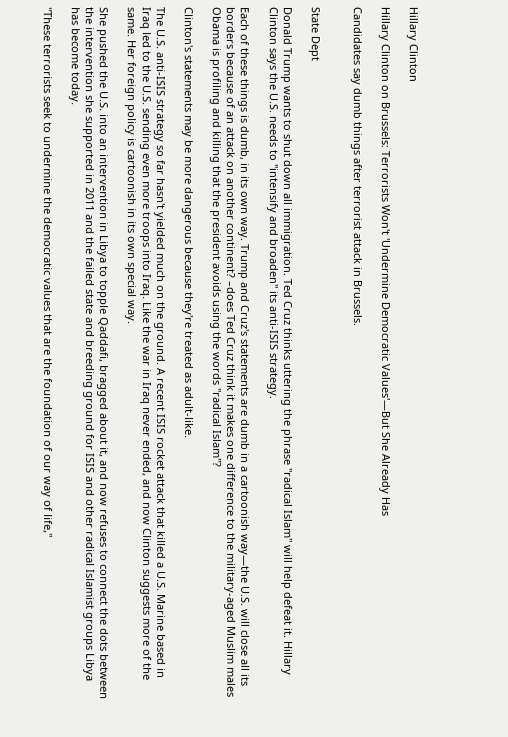Hillary Clinton

Hillary Clinton on Brussels: Terrorists Won't 'Undermine Democratic Values'—But She Already Has

Candidates say dumb things after terrorist attack in Brussels.


State Dept

Donald Trump wants to shut down all immigration. Ted Cruz thinks uttering the phrase "radical Islam" will help defeat it. Hillary Clinton says the U.S. needs to "intensify and broaden" its anti-ISIS strategy.

Each of these things is dumb, in its own way. Trump and Cruz's statements are dumb in a cartoonish way—the U.S. will close all its borders because of an attack on another continent? –does Ted Cruz think it makes one difference to the military-aged Muslim males Obama is profiling and killing that the president avoids using the words "radical Islam"?

Clinton's statements may be more dangerous because they're treated as adult-like.

The U.S. anti-ISIS strategy so far hasn't yielded much on the ground. A recent ISIS rocket attack that killed a U.S. Marine based in Iraq led to the U.S. sending even more troops into Iraq. Like the war in Iraq never ended, and now Clinton suggests more of the same. Her foreign policy is cartoonish in its own special way.

She pushed the U.S. into an intervention in Libya to topple Qaddafi, bragged about it, and now refuses to connect the dots between the intervention she supported in 2011 and the failed state and breeding ground for ISIS and other radical Islamist groups Libya has become today.

"These terrorists seek to undermine the democratic values that are the foundation of our way of life,"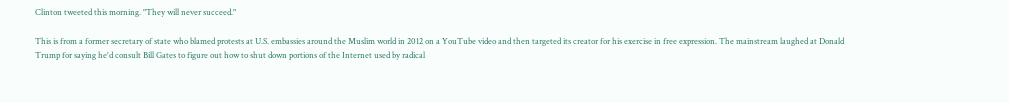Clinton tweeted this morning. "They will never succeed."

This is from a former secretary of state who blamed protests at U.S. embassies around the Muslim world in 2012 on a YouTube video and then targeted its creator for his exercise in free expression. The mainstream laughed at Donald Trump for saying he'd consult Bill Gates to figure out how to shut down portions of the Internet used by radical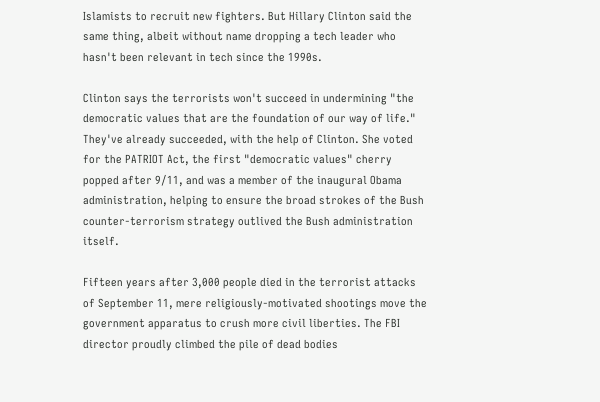Islamists to recruit new fighters. But Hillary Clinton said the same thing, albeit without name dropping a tech leader who hasn't been relevant in tech since the 1990s.

Clinton says the terrorists won't succeed in undermining "the democratic values that are the foundation of our way of life." They've already succeeded, with the help of Clinton. She voted for the PATRIOT Act, the first "democratic values" cherry popped after 9/11, and was a member of the inaugural Obama administration, helping to ensure the broad strokes of the Bush counter-terrorism strategy outlived the Bush administration itself.

Fifteen years after 3,000 people died in the terrorist attacks of September 11, mere religiously-motivated shootings move the government apparatus to crush more civil liberties. The FBI director proudly climbed the pile of dead bodies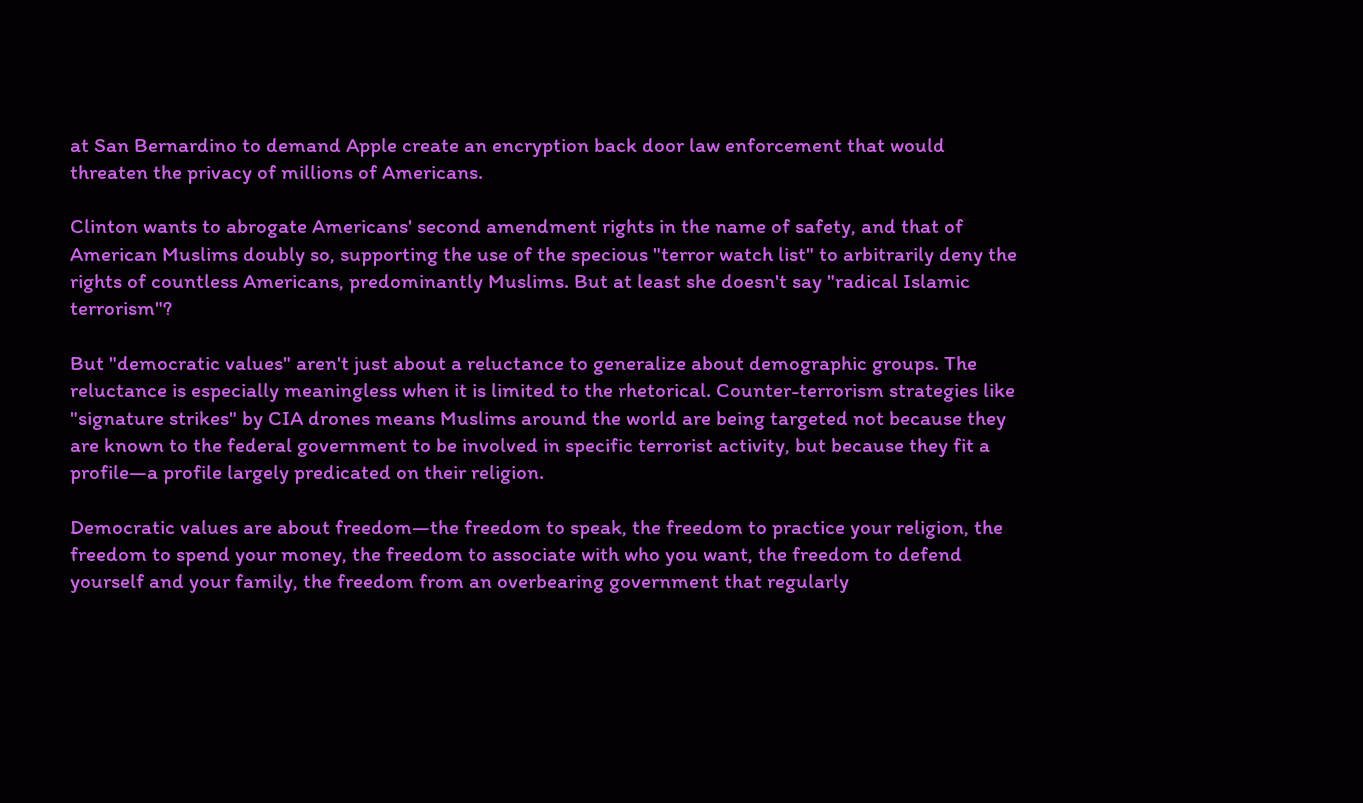at San Bernardino to demand Apple create an encryption back door law enforcement that would threaten the privacy of millions of Americans.

Clinton wants to abrogate Americans' second amendment rights in the name of safety, and that of American Muslims doubly so, supporting the use of the specious "terror watch list" to arbitrarily deny the rights of countless Americans, predominantly Muslims. But at least she doesn't say "radical Islamic terrorism"?

But "democratic values" aren't just about a reluctance to generalize about demographic groups. The reluctance is especially meaningless when it is limited to the rhetorical. Counter-terrorism strategies like "signature strikes" by CIA drones means Muslims around the world are being targeted not because they are known to the federal government to be involved in specific terrorist activity, but because they fit a profile—a profile largely predicated on their religion.

Democratic values are about freedom—the freedom to speak, the freedom to practice your religion, the freedom to spend your money, the freedom to associate with who you want, the freedom to defend yourself and your family, the freedom from an overbearing government that regularly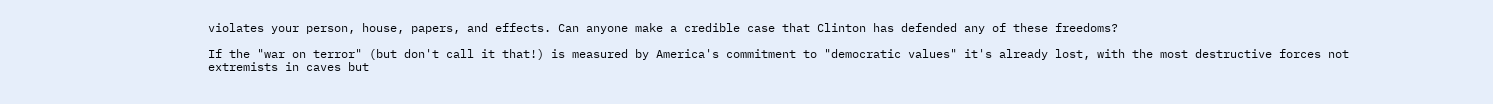violates your person, house, papers, and effects. Can anyone make a credible case that Clinton has defended any of these freedoms?

If the "war on terror" (but don't call it that!) is measured by America's commitment to "democratic values" it's already lost, with the most destructive forces not extremists in caves but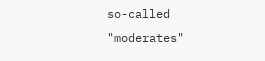so-called "moderates"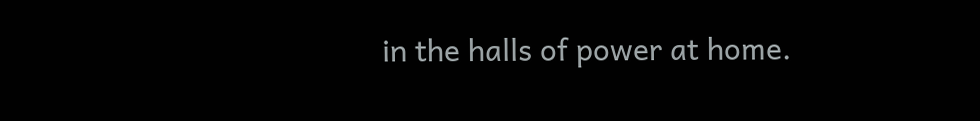in the halls of power at home.